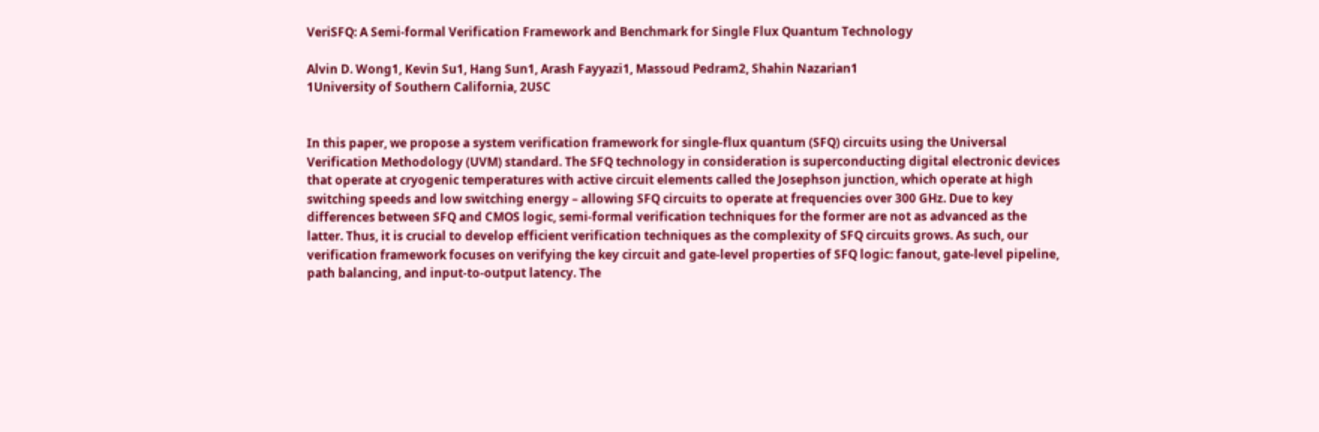VeriSFQ: A Semi-formal Verification Framework and Benchmark for Single Flux Quantum Technology

Alvin D. Wong1, Kevin Su1, Hang Sun1, Arash Fayyazi1, Massoud Pedram2, Shahin Nazarian1
1University of Southern California, 2USC


In this paper, we propose a system verification framework for single-flux quantum (SFQ) circuits using the Universal Verification Methodology (UVM) standard. The SFQ technology in consideration is superconducting digital electronic devices that operate at cryogenic temperatures with active circuit elements called the Josephson junction, which operate at high switching speeds and low switching energy – allowing SFQ circuits to operate at frequencies over 300 GHz. Due to key differences between SFQ and CMOS logic, semi-formal verification techniques for the former are not as advanced as the latter. Thus, it is crucial to develop efficient verification techniques as the complexity of SFQ circuits grows. As such, our verification framework focuses on verifying the key circuit and gate-level properties of SFQ logic: fanout, gate-level pipeline, path balancing, and input-to-output latency. The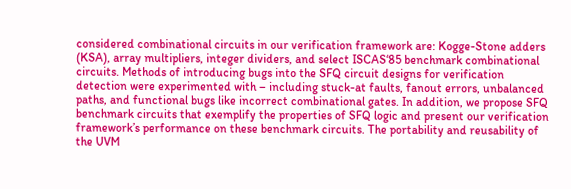considered combinational circuits in our verification framework are: Kogge-Stone adders (KSA), array multipliers, integer dividers, and select ISCAS‘85 benchmark combinational circuits. Methods of introducing bugs into the SFQ circuit designs for verification detection were experimented with – including stuck-at faults, fanout errors, unbalanced paths, and functional bugs like incorrect combinational gates. In addition, we propose SFQ benchmark circuits that exemplify the properties of SFQ logic and present our verification framework’s performance on these benchmark circuits. The portability and reusability of the UVM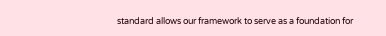standard allows our framework to serve as a foundation for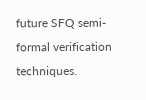future SFQ semi-formal verification techniques.